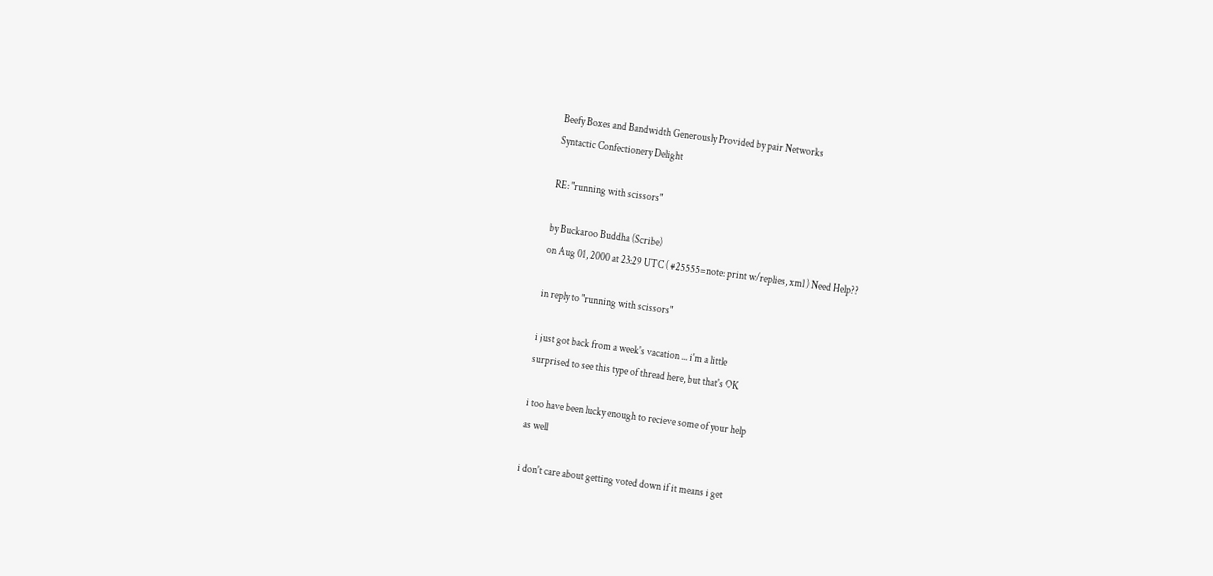Beefy Boxes and Bandwidth Generously Provided by pair Networks
Syntactic Confectionery Delight

RE: "running with scissors"

by Buckaroo Buddha (Scribe)
on Aug 01, 2000 at 23:29 UTC ( #25555=note: print w/replies, xml ) Need Help??

in reply to "running with scissors"

i just got back from a week's vacation ... i'm a little
surprised to see this type of thread here, but that's OK

i too have been lucky enough to recieve some of your help
as well

i don't care about getting voted down if it means i get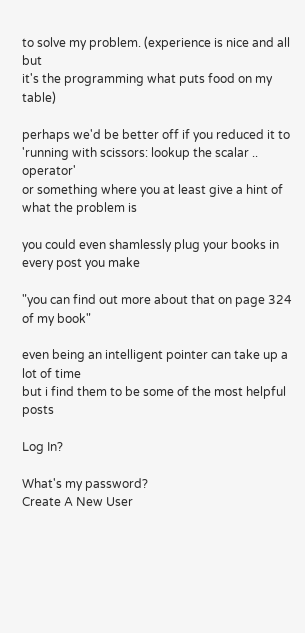to solve my problem. (experience is nice and all but
it's the programming what puts food on my table)

perhaps we'd be better off if you reduced it to
'running with scissors: lookup the scalar .. operator'
or something where you at least give a hint of what the problem is

you could even shamlessly plug your books in every post you make

"you can find out more about that on page 324 of my book"

even being an intelligent pointer can take up a lot of time
but i find them to be some of the most helpful posts

Log In?

What's my password?
Create A New User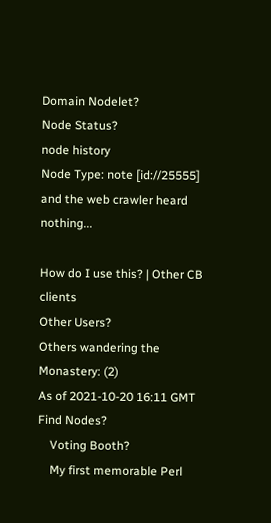Domain Nodelet?
Node Status?
node history
Node Type: note [id://25555]
and the web crawler heard nothing...

How do I use this? | Other CB clients
Other Users?
Others wandering the Monastery: (2)
As of 2021-10-20 16:11 GMT
Find Nodes?
    Voting Booth?
    My first memorable Perl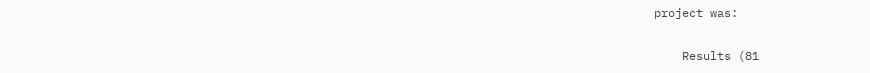project was:

    Results (81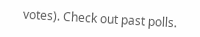votes). Check out past polls.